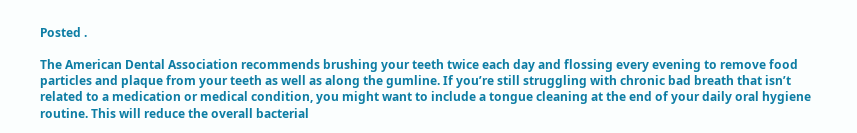Posted .

The American Dental Association recommends brushing your teeth twice each day and flossing every evening to remove food particles and plaque from your teeth as well as along the gumline. If you’re still struggling with chronic bad breath that isn’t related to a medication or medical condition, you might want to include a tongue cleaning at the end of your daily oral hygiene routine. This will reduce the overall bacterial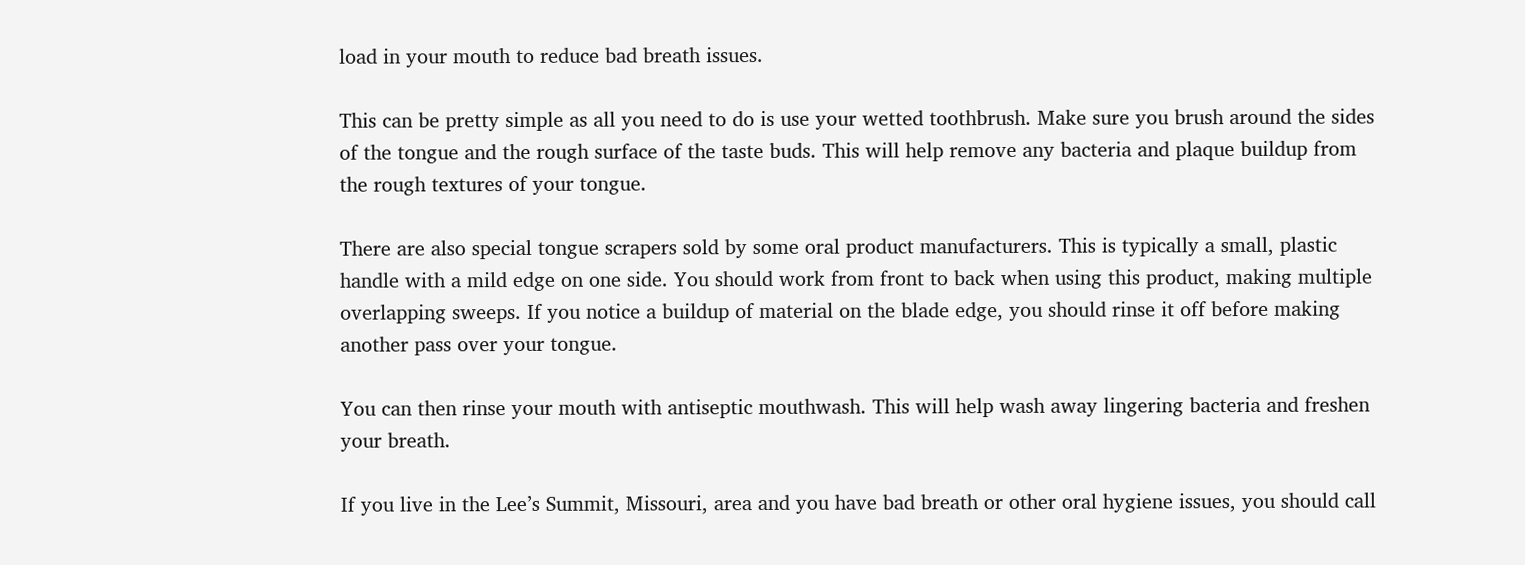load in your mouth to reduce bad breath issues.

This can be pretty simple as all you need to do is use your wetted toothbrush. Make sure you brush around the sides of the tongue and the rough surface of the taste buds. This will help remove any bacteria and plaque buildup from the rough textures of your tongue.

There are also special tongue scrapers sold by some oral product manufacturers. This is typically a small, plastic handle with a mild edge on one side. You should work from front to back when using this product, making multiple overlapping sweeps. If you notice a buildup of material on the blade edge, you should rinse it off before making another pass over your tongue.

You can then rinse your mouth with antiseptic mouthwash. This will help wash away lingering bacteria and freshen your breath.

If you live in the Lee’s Summit, Missouri, area and you have bad breath or other oral hygiene issues, you should call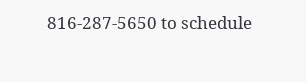816-287-5650 to schedule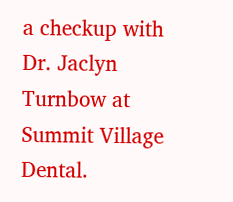a checkup with Dr. Jaclyn Turnbow at Summit Village Dental.